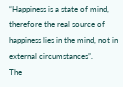“Happiness is a state of mind, therefore the real source of happiness lies in the mind, not in external circumstances”.
The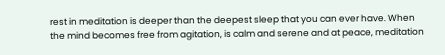rest in meditation is deeper than the deepest sleep that you can ever have. When the mind becomes free from agitation, is calm and serene and at peace, meditation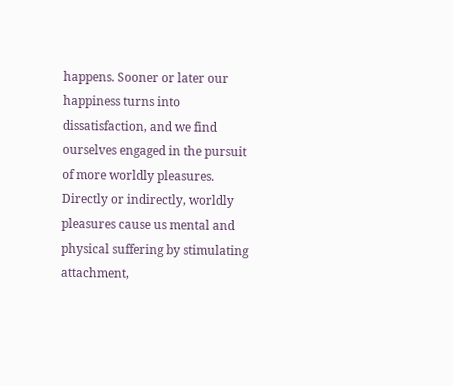happens. Sooner or later our happiness turns into dissatisfaction, and we find ourselves engaged in the pursuit of more worldly pleasures. Directly or indirectly, worldly pleasures cause us mental and physical suffering by stimulating attachment,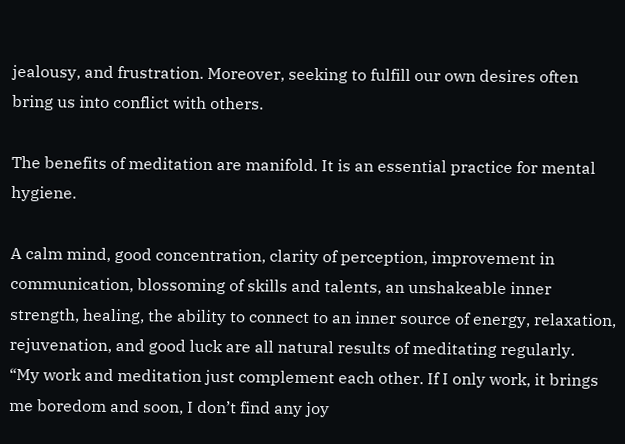jealousy, and frustration. Moreover, seeking to fulfill our own desires often bring us into conflict with others.

The benefits of meditation are manifold. It is an essential practice for mental hygiene.

A calm mind, good concentration, clarity of perception, improvement in communication, blossoming of skills and talents, an unshakeable inner strength, healing, the ability to connect to an inner source of energy, relaxation, rejuvenation, and good luck are all natural results of meditating regularly.
“My work and meditation just complement each other. If I only work, it brings me boredom and soon, I don’t find any joy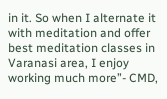in it. So when I alternate it with meditation and offer best meditation classes in Varanasi area, I enjoy working much more”- CMD,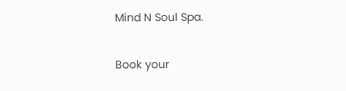Mind N Soul Spa.

Book your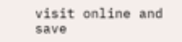visit online and save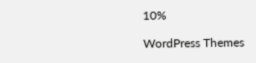10%

WordPress Themes